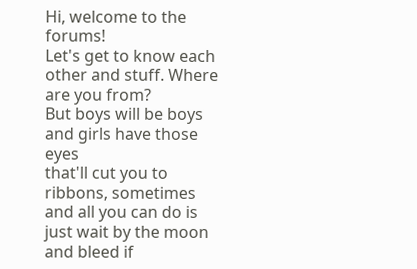Hi, welcome to the forums!
Let's get to know each other and stuff. Where are you from?
But boys will be boys and girls have those eyes
that'll cut you to ribbons, sometimes
and all you can do is just wait by the moon
and bleed if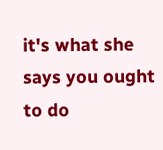it's what she says you ought to do